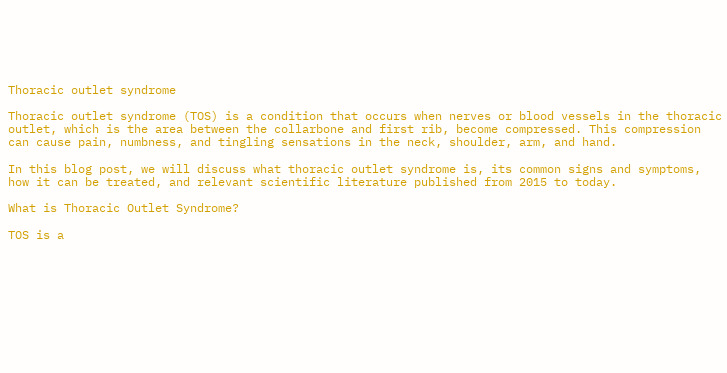Thoracic outlet syndrome

Thoracic outlet syndrome (TOS) is a condition that occurs when nerves or blood vessels in the thoracic outlet, which is the area between the collarbone and first rib, become compressed. This compression can cause pain, numbness, and tingling sensations in the neck, shoulder, arm, and hand.

In this blog post, we will discuss what thoracic outlet syndrome is, its common signs and symptoms, how it can be treated, and relevant scientific literature published from 2015 to today.

What is Thoracic Outlet Syndrome?

TOS is a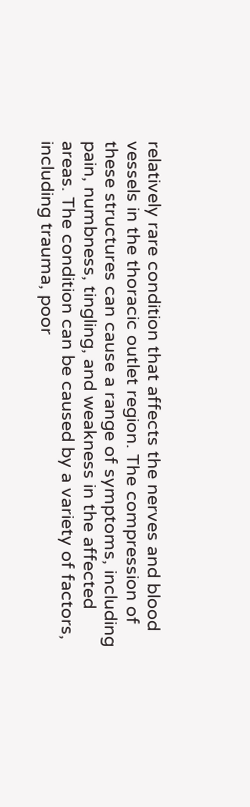relatively rare condition that affects the nerves and blood vessels in the thoracic outlet region. The compression of these structures can cause a range of symptoms, including pain, numbness, tingling, and weakness in the affected areas. The condition can be caused by a variety of factors, including trauma, poor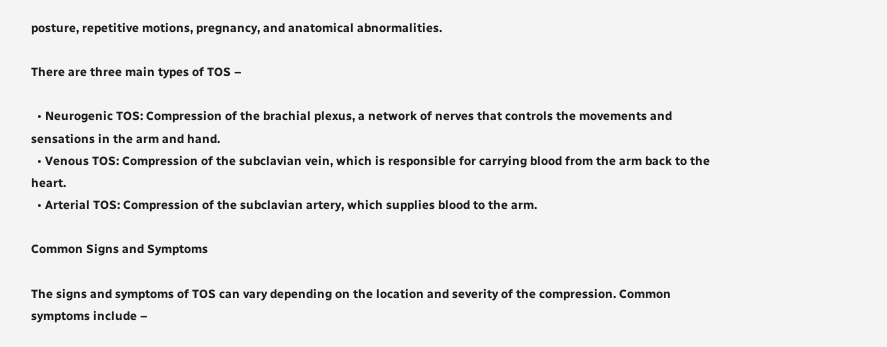posture, repetitive motions, pregnancy, and anatomical abnormalities.

There are three main types of TOS –

  • Neurogenic TOS: Compression of the brachial plexus, a network of nerves that controls the movements and sensations in the arm and hand.
  • Venous TOS: Compression of the subclavian vein, which is responsible for carrying blood from the arm back to the heart.
  • Arterial TOS: Compression of the subclavian artery, which supplies blood to the arm.

Common Signs and Symptoms

The signs and symptoms of TOS can vary depending on the location and severity of the compression. Common symptoms include –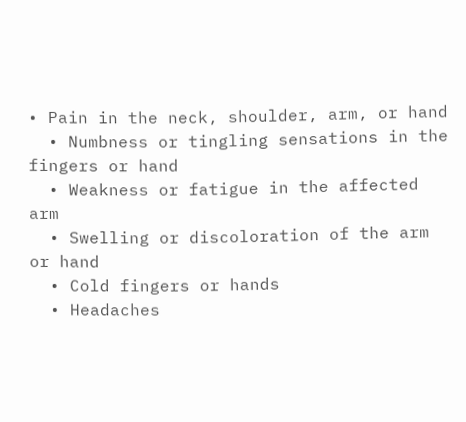• Pain in the neck, shoulder, arm, or hand
  • Numbness or tingling sensations in the fingers or hand
  • Weakness or fatigue in the affected arm
  • Swelling or discoloration of the arm or hand
  • Cold fingers or hands
  • Headaches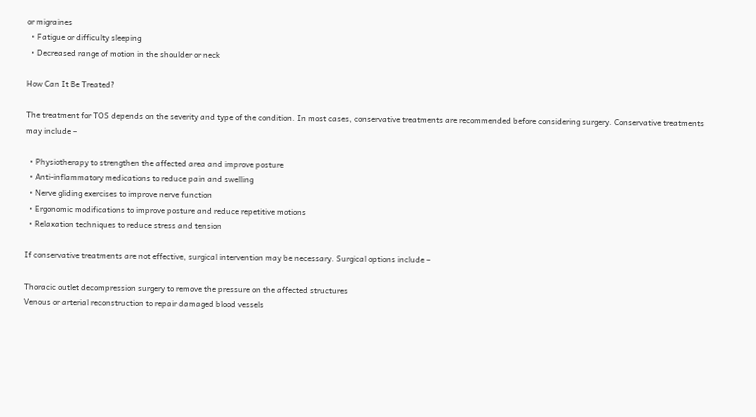or migraines
  • Fatigue or difficulty sleeping
  • Decreased range of motion in the shoulder or neck

How Can It Be Treated?

The treatment for TOS depends on the severity and type of the condition. In most cases, conservative treatments are recommended before considering surgery. Conservative treatments may include –

  • Physiotherapy to strengthen the affected area and improve posture
  • Anti-inflammatory medications to reduce pain and swelling
  • Nerve gliding exercises to improve nerve function
  • Ergonomic modifications to improve posture and reduce repetitive motions
  • Relaxation techniques to reduce stress and tension

If conservative treatments are not effective, surgical intervention may be necessary. Surgical options include –

Thoracic outlet decompression surgery to remove the pressure on the affected structures
Venous or arterial reconstruction to repair damaged blood vessels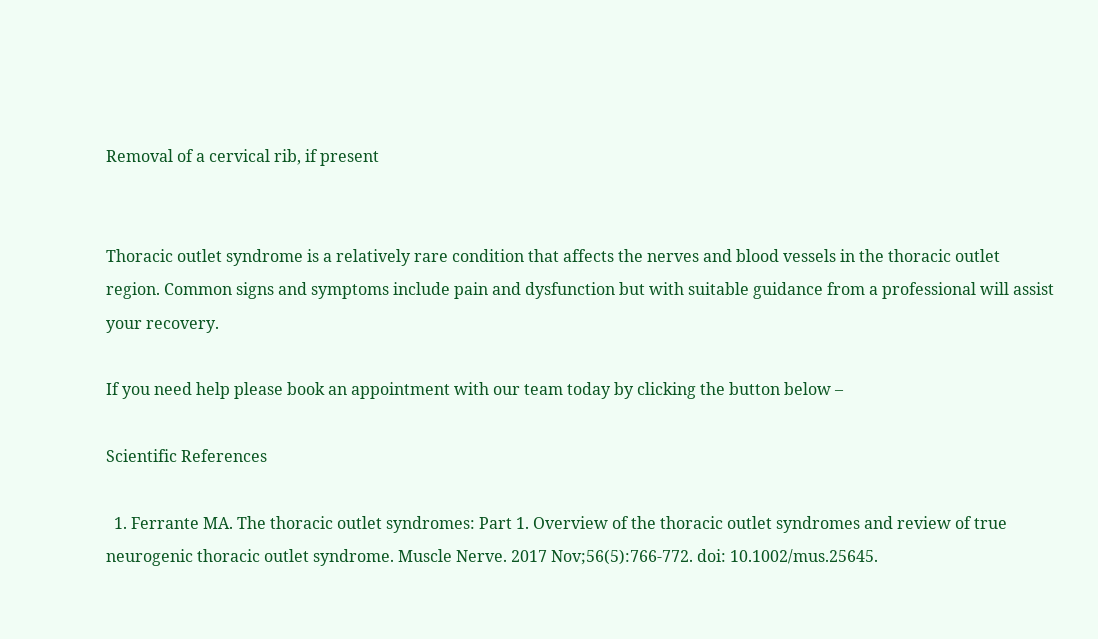Removal of a cervical rib, if present


Thoracic outlet syndrome is a relatively rare condition that affects the nerves and blood vessels in the thoracic outlet region. Common signs and symptoms include pain and dysfunction but with suitable guidance from a professional will assist your recovery.

If you need help please book an appointment with our team today by clicking the button below –

Scientific References

  1. Ferrante MA. The thoracic outlet syndromes: Part 1. Overview of the thoracic outlet syndromes and review of true neurogenic thoracic outlet syndrome. Muscle Nerve. 2017 Nov;56(5):766-772. doi: 10.1002/mus.25645.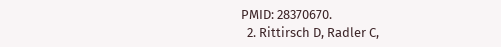PMID: 28370670.
  2. Rittirsch D, Radler C,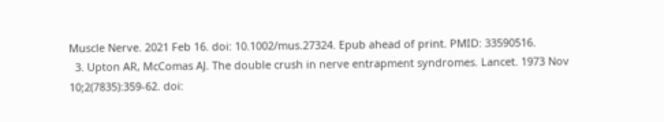Muscle Nerve. 2021 Feb 16. doi: 10.1002/mus.27324. Epub ahead of print. PMID: 33590516.
  3. Upton AR, McComas AJ. The double crush in nerve entrapment syndromes. Lancet. 1973 Nov 10;2(7835):359-62. doi: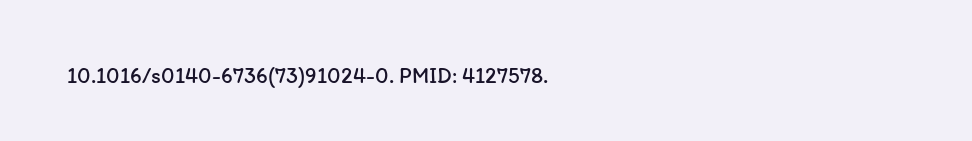10.1016/s0140-6736(73)91024-0. PMID: 4127578.